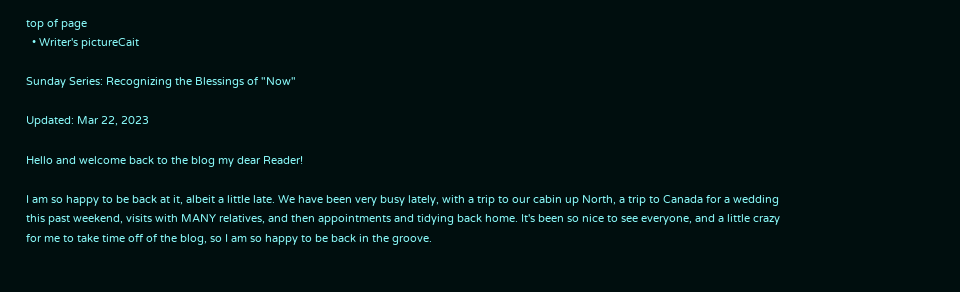top of page
  • Writer's pictureCait

Sunday Series: Recognizing the Blessings of "Now"

Updated: Mar 22, 2023

Hello and welcome back to the blog my dear Reader!

I am so happy to be back at it, albeit a little late. We have been very busy lately, with a trip to our cabin up North, a trip to Canada for a wedding this past weekend, visits with MANY relatives, and then appointments and tidying back home. It's been so nice to see everyone, and a little crazy for me to take time off of the blog, so I am so happy to be back in the groove.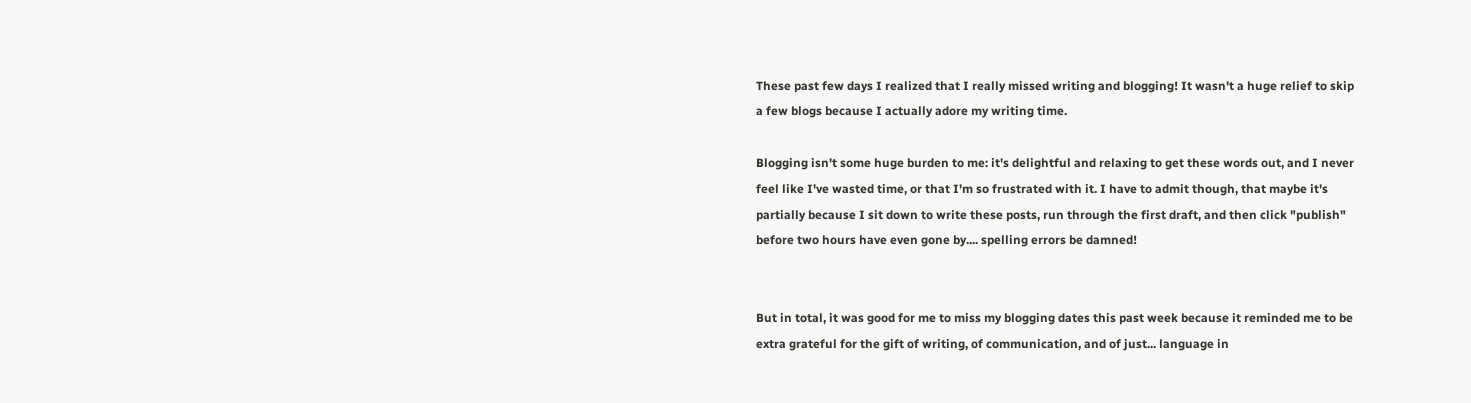These past few days I realized that I really missed writing and blogging! It wasn't a huge relief to skip a few blogs because I actually adore my writing time.

Blogging isn't some huge burden to me: it's delightful and relaxing to get these words out, and I never feel like I've wasted time, or that I'm so frustrated with it. I have to admit though, that maybe it's partially because I sit down to write these posts, run through the first draft, and then click "publish" before two hours have even gone by.... spelling errors be damned!


But in total, it was good for me to miss my blogging dates this past week because it reminded me to be extra grateful for the gift of writing, of communication, and of just... language in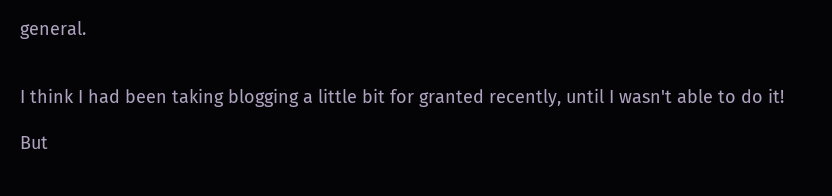general.


I think I had been taking blogging a little bit for granted recently, until I wasn't able to do it!

But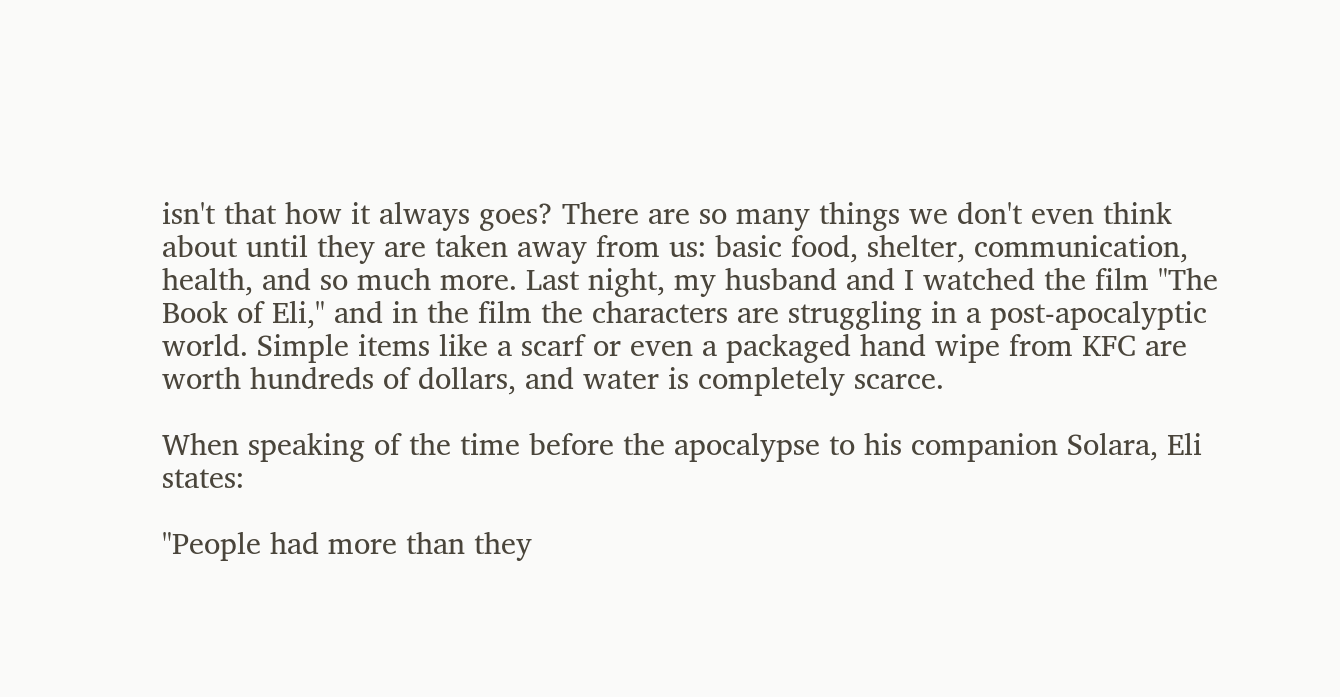isn't that how it always goes? There are so many things we don't even think about until they are taken away from us: basic food, shelter, communication, health, and so much more. Last night, my husband and I watched the film "The Book of Eli," and in the film the characters are struggling in a post-apocalyptic world. Simple items like a scarf or even a packaged hand wipe from KFC are worth hundreds of dollars, and water is completely scarce.

When speaking of the time before the apocalypse to his companion Solara, Eli states:

"People had more than they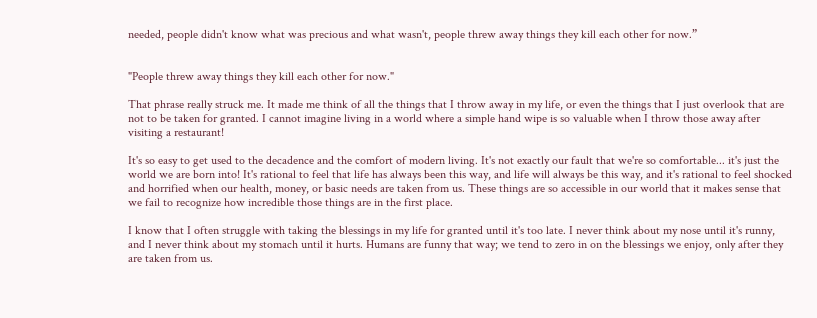needed, people didn't know what was precious and what wasn't, people threw away things they kill each other for now.”


"People threw away things they kill each other for now."

That phrase really struck me. It made me think of all the things that I throw away in my life, or even the things that I just overlook that are not to be taken for granted. I cannot imagine living in a world where a simple hand wipe is so valuable when I throw those away after visiting a restaurant!

It's so easy to get used to the decadence and the comfort of modern living. It's not exactly our fault that we're so comfortable... it's just the world we are born into! It's rational to feel that life has always been this way, and life will always be this way, and it's rational to feel shocked and horrified when our health, money, or basic needs are taken from us. These things are so accessible in our world that it makes sense that we fail to recognize how incredible those things are in the first place.

I know that I often struggle with taking the blessings in my life for granted until it's too late. I never think about my nose until it's runny, and I never think about my stomach until it hurts. Humans are funny that way; we tend to zero in on the blessings we enjoy, only after they are taken from us.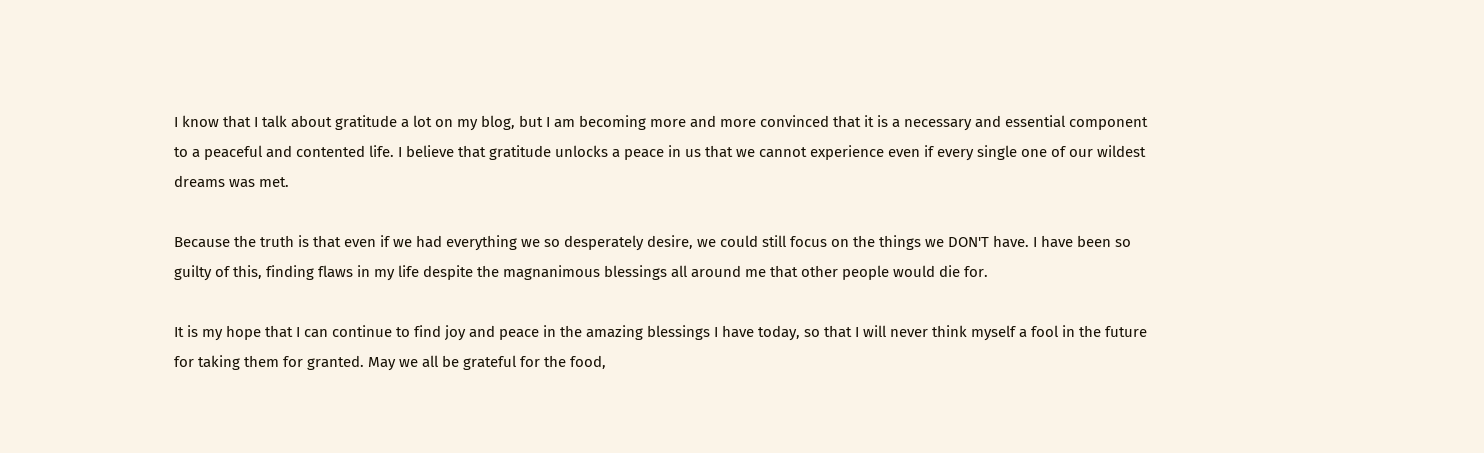I know that I talk about gratitude a lot on my blog, but I am becoming more and more convinced that it is a necessary and essential component to a peaceful and contented life. I believe that gratitude unlocks a peace in us that we cannot experience even if every single one of our wildest dreams was met.

Because the truth is that even if we had everything we so desperately desire, we could still focus on the things we DON'T have. I have been so guilty of this, finding flaws in my life despite the magnanimous blessings all around me that other people would die for.

It is my hope that I can continue to find joy and peace in the amazing blessings I have today, so that I will never think myself a fool in the future for taking them for granted. May we all be grateful for the food,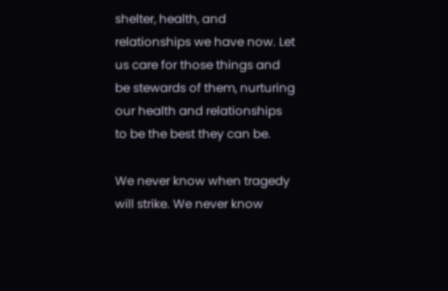shelter, health, and relationships we have now. Let us care for those things and be stewards of them, nurturing our health and relationships to be the best they can be.

We never know when tragedy will strike. We never know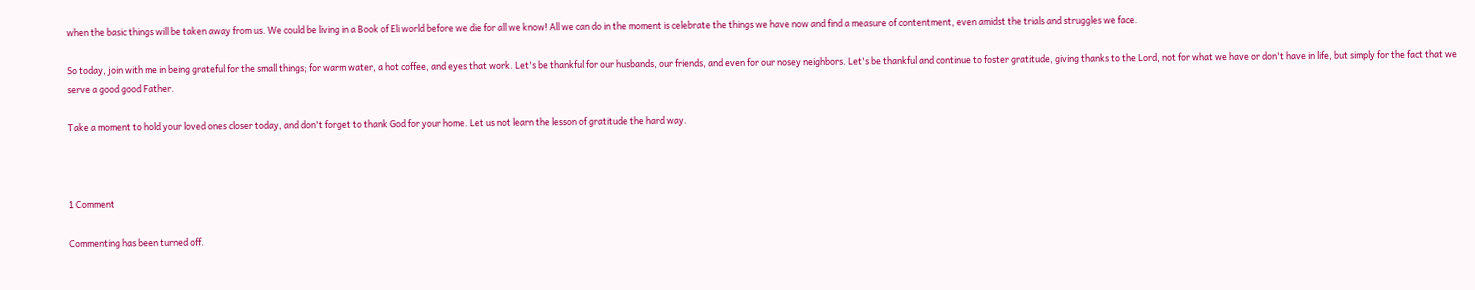when the basic things will be taken away from us. We could be living in a Book of Eli world before we die for all we know! All we can do in the moment is celebrate the things we have now and find a measure of contentment, even amidst the trials and struggles we face.

So today, join with me in being grateful for the small things; for warm water, a hot coffee, and eyes that work. Let's be thankful for our husbands, our friends, and even for our nosey neighbors. Let's be thankful and continue to foster gratitude, giving thanks to the Lord, not for what we have or don't have in life, but simply for the fact that we serve a good good Father.

Take a moment to hold your loved ones closer today, and don't forget to thank God for your home. Let us not learn the lesson of gratitude the hard way.



1 Comment

Commenting has been turned off.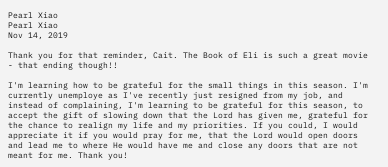Pearl Xiao
Pearl Xiao
Nov 14, 2019

Thank you for that reminder, Cait. The Book of Eli is such a great movie - that ending though!!

I'm learning how to be grateful for the small things in this season. I'm currently unemploye as I've recently just resigned from my job, and instead of complaining, I'm learning to be grateful for this season, to accept the gift of slowing down that the Lord has given me, grateful for the chance to realign my life and my priorities. If you could, I would appreciate it if you would pray for me, that the Lord would open doors and lead me to where He would have me and close any doors that are not meant for me. Thank you!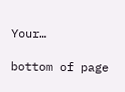Your…

bottom of page